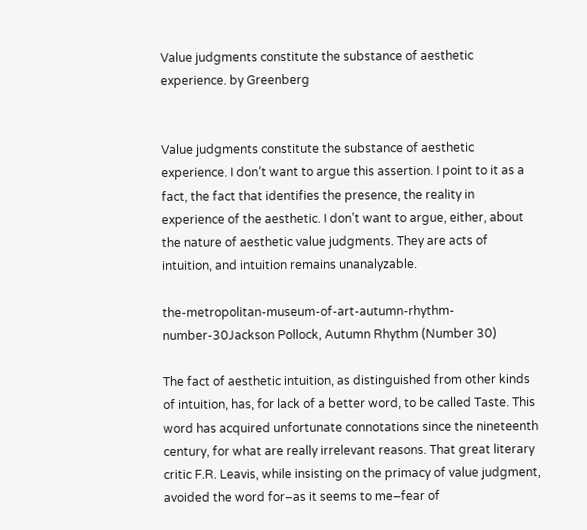Value judgments constitute the substance of aesthetic experience. by Greenberg


Value judgments constitute the substance of aesthetic experience. I don’t want to argue this assertion. I point to it as a fact, the fact that identifies the presence, the reality in experience of the aesthetic. I don’t want to argue, either, about the nature of aesthetic value judgments. They are acts of intuition, and intuition remains unanalyzable.

the-metropolitan-museum-of-art-autumn-rhythm-number-30Jackson Pollock, Autumn Rhythm (Number 30)

The fact of aesthetic intuition, as distinguished from other kinds of intuition, has, for lack of a better word, to be called Taste. This word has acquired unfortunate connotations since the nineteenth century, for what are really irrelevant reasons. That great literary critic F.R. Leavis, while insisting on the primacy of value judgment, avoided the word for–as it seems to me–fear of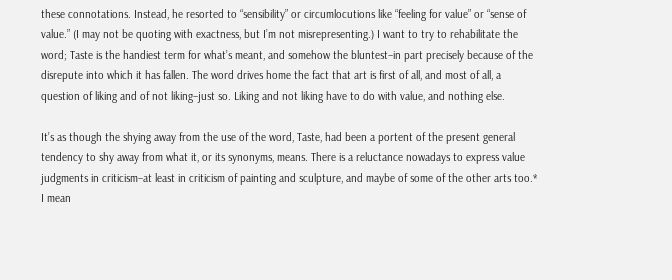these connotations. Instead, he resorted to “sensibility” or circumlocutions like “feeling for value” or “sense of value.” (I may not be quoting with exactness, but I’m not misrepresenting.) I want to try to rehabilitate the word; Taste is the handiest term for what’s meant, and somehow the bluntest–in part precisely because of the disrepute into which it has fallen. The word drives home the fact that art is first of all, and most of all, a question of liking and of not liking–just so. Liking and not liking have to do with value, and nothing else.

It’s as though the shying away from the use of the word, Taste, had been a portent of the present general tendency to shy away from what it, or its synonyms, means. There is a reluctance nowadays to express value judgments in criticism–at least in criticism of painting and sculpture, and maybe of some of the other arts too.* I mean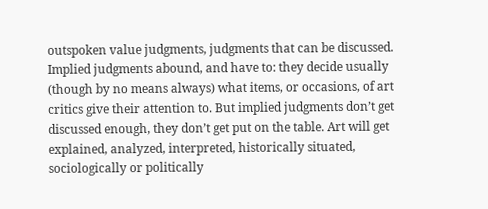outspoken value judgments, judgments that can be discussed. Implied judgments abound, and have to: they decide usually (though by no means always) what items, or occasions, of art critics give their attention to. But implied judgments don’t get discussed enough, they don’t get put on the table. Art will get explained, analyzed, interpreted, historically situated, sociologically or politically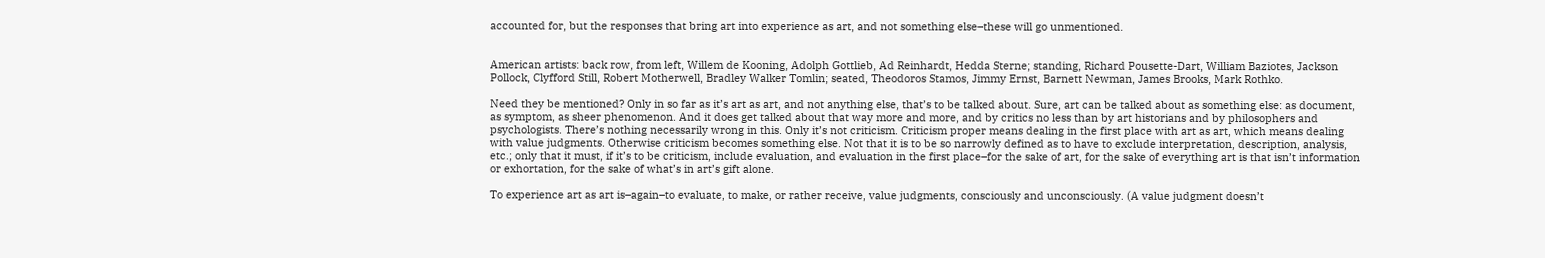accounted for, but the responses that bring art into experience as art, and not something else–these will go unmentioned.


American artists: back row, from left, Willem de Kooning, Adolph Gottlieb, Ad Reinhardt, Hedda Sterne; standing, Richard Pousette-Dart, William Baziotes, Jackson Pollock, Clyfford Still, Robert Motherwell, Bradley Walker Tomlin; seated, Theodoros Stamos, Jimmy Ernst, Barnett Newman, James Brooks, Mark Rothko.

Need they be mentioned? Only in so far as it’s art as art, and not anything else, that’s to be talked about. Sure, art can be talked about as something else: as document, as symptom, as sheer phenomenon. And it does get talked about that way more and more, and by critics no less than by art historians and by philosophers and psychologists. There’s nothing necessarily wrong in this. Only it’s not criticism. Criticism proper means dealing in the first place with art as art, which means dealing with value judgments. Otherwise criticism becomes something else. Not that it is to be so narrowly defined as to have to exclude interpretation, description, analysis, etc.; only that it must, if it’s to be criticism, include evaluation, and evaluation in the first place–for the sake of art, for the sake of everything art is that isn’t information or exhortation, for the sake of what’s in art’s gift alone.

To experience art as art is–again–to evaluate, to make, or rather receive, value judgments, consciously and unconsciously. (A value judgment doesn’t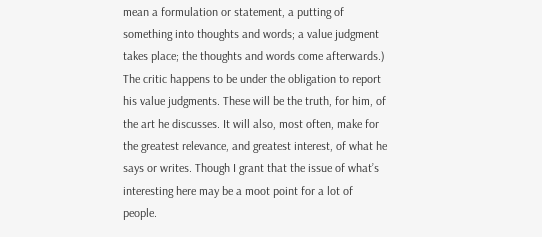mean a formulation or statement, a putting of something into thoughts and words; a value judgment takes place; the thoughts and words come afterwards.) The critic happens to be under the obligation to report his value judgments. These will be the truth, for him, of the art he discusses. It will also, most often, make for the greatest relevance, and greatest interest, of what he says or writes. Though I grant that the issue of what’s interesting here may be a moot point for a lot of people.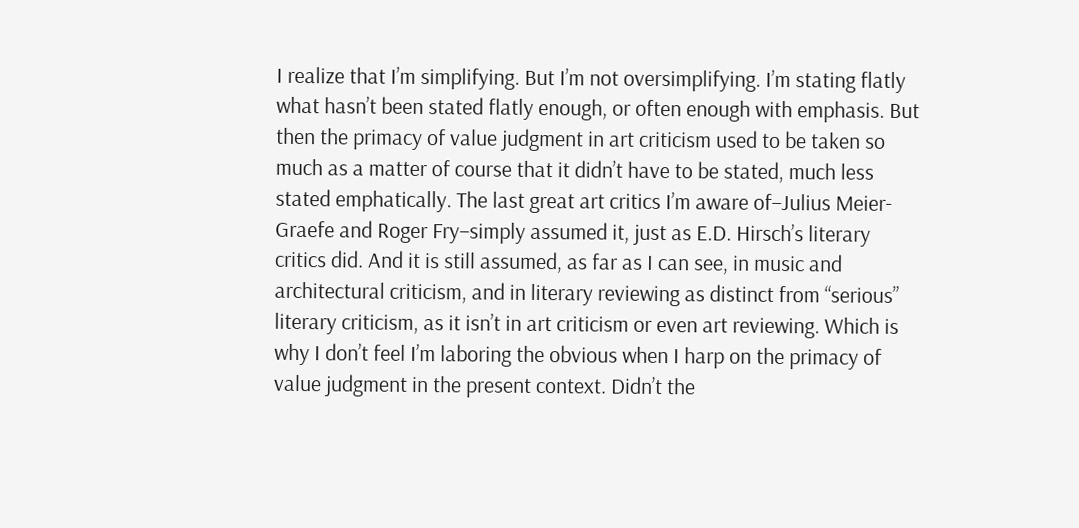I realize that I’m simplifying. But I’m not oversimplifying. I’m stating flatly what hasn’t been stated flatly enough, or often enough with emphasis. But then the primacy of value judgment in art criticism used to be taken so much as a matter of course that it didn’t have to be stated, much less stated emphatically. The last great art critics I’m aware of–Julius Meier-Graefe and Roger Fry–simply assumed it, just as E.D. Hirsch’s literary critics did. And it is still assumed, as far as I can see, in music and architectural criticism, and in literary reviewing as distinct from “serious” literary criticism, as it isn’t in art criticism or even art reviewing. Which is why I don’t feel I’m laboring the obvious when I harp on the primacy of value judgment in the present context. Didn’t the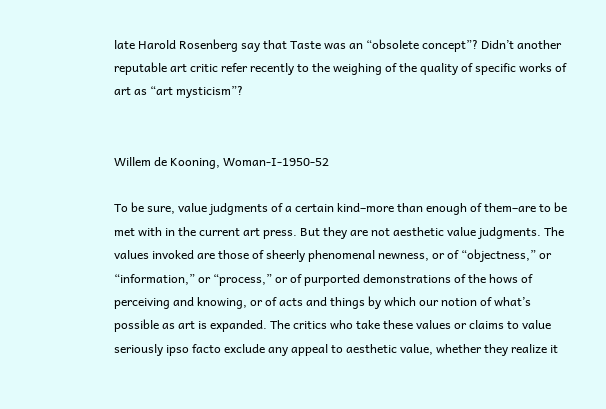late Harold Rosenberg say that Taste was an “obsolete concept”? Didn’t another reputable art critic refer recently to the weighing of the quality of specific works of art as “art mysticism”?


Willem de Kooning, Woman-I-1950-52

To be sure, value judgments of a certain kind–more than enough of them–are to be met with in the current art press. But they are not aesthetic value judgments. The values invoked are those of sheerly phenomenal newness, or of “objectness,” or “information,” or “process,” or of purported demonstrations of the hows of perceiving and knowing, or of acts and things by which our notion of what’s possible as art is expanded. The critics who take these values or claims to value seriously ipso facto exclude any appeal to aesthetic value, whether they realize it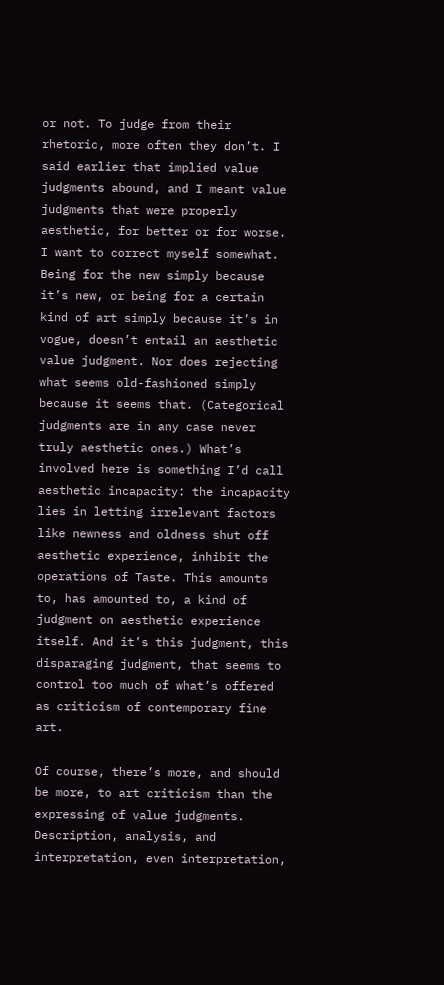or not. To judge from their rhetoric, more often they don’t. I said earlier that implied value judgments abound, and I meant value judgments that were properly aesthetic, for better or for worse. I want to correct myself somewhat. Being for the new simply because it’s new, or being for a certain kind of art simply because it’s in vogue, doesn’t entail an aesthetic value judgment. Nor does rejecting what seems old-fashioned simply because it seems that. (Categorical judgments are in any case never truly aesthetic ones.) What’s involved here is something I’d call aesthetic incapacity: the incapacity lies in letting irrelevant factors like newness and oldness shut off aesthetic experience, inhibit the operations of Taste. This amounts to, has amounted to, a kind of judgment on aesthetic experience itself. And it’s this judgment, this disparaging judgment, that seems to control too much of what’s offered as criticism of contemporary fine art.

Of course, there’s more, and should be more, to art criticism than the expressing of value judgments. Description, analysis, and interpretation, even interpretation,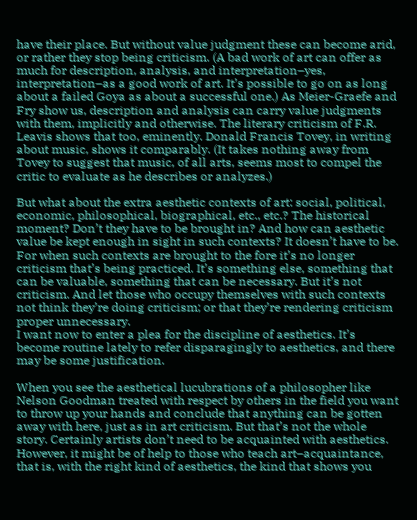have their place. But without value judgment these can become arid, or rather they stop being criticism. (A bad work of art can offer as much for description, analysis, and interpretation–yes, interpretation–as a good work of art. It’s possible to go on as long about a failed Goya as about a successful one.) As Meier-Graefe and Fry show us, description and analysis can carry value judgments with them, implicitly and otherwise. The literary criticism of F.R. Leavis shows that too, eminently. Donald Francis Tovey, in writing about music, shows it comparably. (It takes nothing away from Tovey to suggest that music, of all arts, seems most to compel the critic to evaluate as he describes or analyzes.)

But what about the extra aesthetic contexts of art: social, political, economic, philosophical, biographical, etc., etc.? The historical moment? Don’t they have to be brought in? And how can aesthetic value be kept enough in sight in such contexts? It doesn’t have to be. For when such contexts are brought to the fore it’s no longer criticism that’s being practiced. It’s something else, something that can be valuable, something that can be necessary. But it’s not criticism. And let those who occupy themselves with such contexts not think they’re doing criticism; or that they’re rendering criticism proper unnecessary.
I want now to enter a plea for the discipline of aesthetics. It’s become routine lately to refer disparagingly to aesthetics, and there may be some justification.

When you see the aesthetical lucubrations of a philosopher like Nelson Goodman treated with respect by others in the field you want to throw up your hands and conclude that anything can be gotten away with here, just as in art criticism. But that’s not the whole story. Certainly artists don’t need to be acquainted with aesthetics. However, it might be of help to those who teach art–acquaintance, that is, with the right kind of aesthetics, the kind that shows you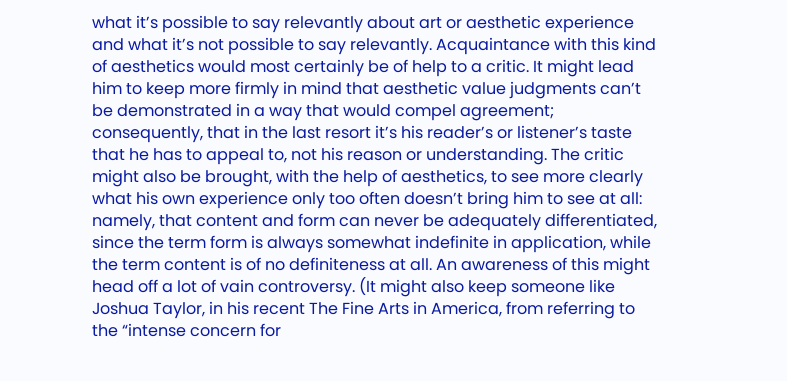what it’s possible to say relevantly about art or aesthetic experience and what it’s not possible to say relevantly. Acquaintance with this kind of aesthetics would most certainly be of help to a critic. It might lead him to keep more firmly in mind that aesthetic value judgments can’t be demonstrated in a way that would compel agreement; consequently, that in the last resort it’s his reader’s or listener’s taste that he has to appeal to, not his reason or understanding. The critic might also be brought, with the help of aesthetics, to see more clearly what his own experience only too often doesn’t bring him to see at all: namely, that content and form can never be adequately differentiated, since the term form is always somewhat indefinite in application, while the term content is of no definiteness at all. An awareness of this might head off a lot of vain controversy. (It might also keep someone like Joshua Taylor, in his recent The Fine Arts in America, from referring to the “intense concern for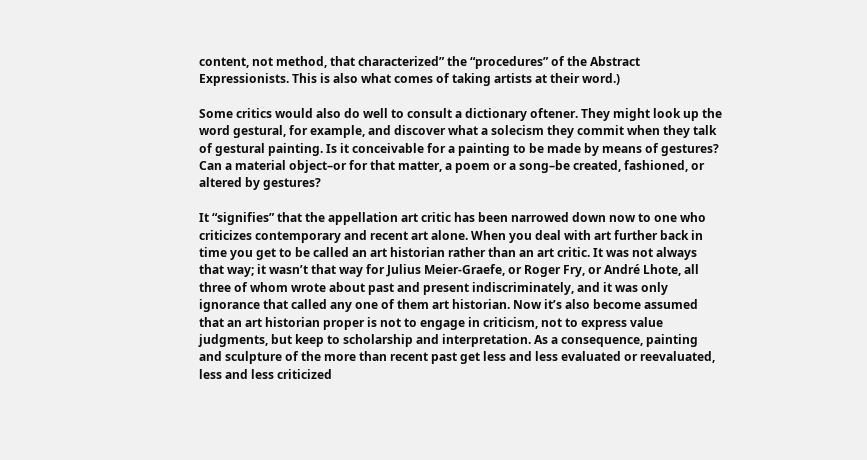content, not method, that characterized” the “procedures” of the Abstract Expressionists. This is also what comes of taking artists at their word.)

Some critics would also do well to consult a dictionary oftener. They might look up the word gestural, for example, and discover what a solecism they commit when they talk of gestural painting. Is it conceivable for a painting to be made by means of gestures? Can a material object–or for that matter, a poem or a song–be created, fashioned, or altered by gestures?

It “signifies” that the appellation art critic has been narrowed down now to one who criticizes contemporary and recent art alone. When you deal with art further back in time you get to be called an art historian rather than an art critic. It was not always that way; it wasn’t that way for Julius Meier-Graefe, or Roger Fry, or André Lhote, all three of whom wrote about past and present indiscriminately, and it was only ignorance that called any one of them art historian. Now it’s also become assumed that an art historian proper is not to engage in criticism, not to express value judgments, but keep to scholarship and interpretation. As a consequence, painting and sculpture of the more than recent past get less and less evaluated or reevaluated, less and less criticized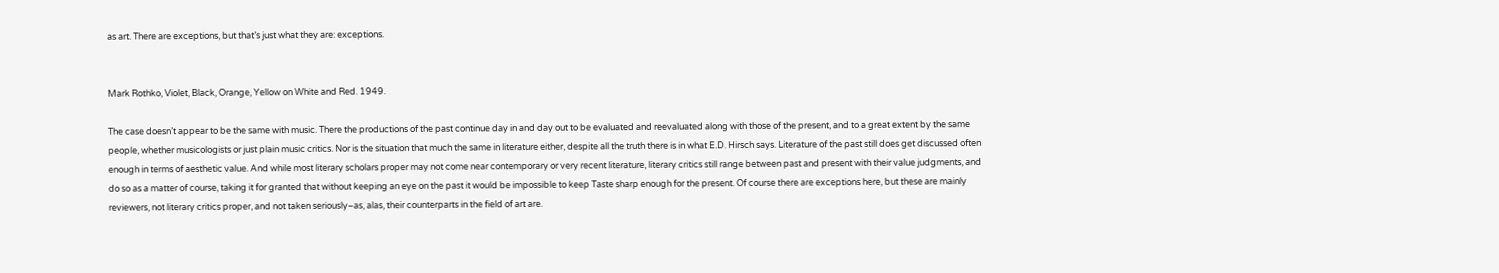as art. There are exceptions, but that’s just what they are: exceptions.


Mark Rothko, Violet, Black, Orange, Yellow on White and Red. 1949.

The case doesn’t appear to be the same with music. There the productions of the past continue day in and day out to be evaluated and reevaluated along with those of the present, and to a great extent by the same people, whether musicologists or just plain music critics. Nor is the situation that much the same in literature either, despite all the truth there is in what E.D. Hirsch says. Literature of the past still does get discussed often enough in terms of aesthetic value. And while most literary scholars proper may not come near contemporary or very recent literature, literary critics still range between past and present with their value judgments, and do so as a matter of course, taking it for granted that without keeping an eye on the past it would be impossible to keep Taste sharp enough for the present. Of course there are exceptions here, but these are mainly reviewers, not literary critics proper, and not taken seriously–as, alas, their counterparts in the field of art are.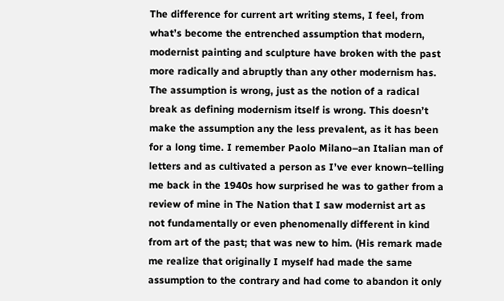The difference for current art writing stems, I feel, from what’s become the entrenched assumption that modern, modernist painting and sculpture have broken with the past more radically and abruptly than any other modernism has. The assumption is wrong, just as the notion of a radical break as defining modernism itself is wrong. This doesn’t make the assumption any the less prevalent, as it has been for a long time. I remember Paolo Milano–an Italian man of letters and as cultivated a person as I’ve ever known–telling me back in the 1940s how surprised he was to gather from a review of mine in The Nation that I saw modernist art as not fundamentally or even phenomenally different in kind from art of the past; that was new to him. (His remark made me realize that originally I myself had made the same assumption to the contrary and had come to abandon it only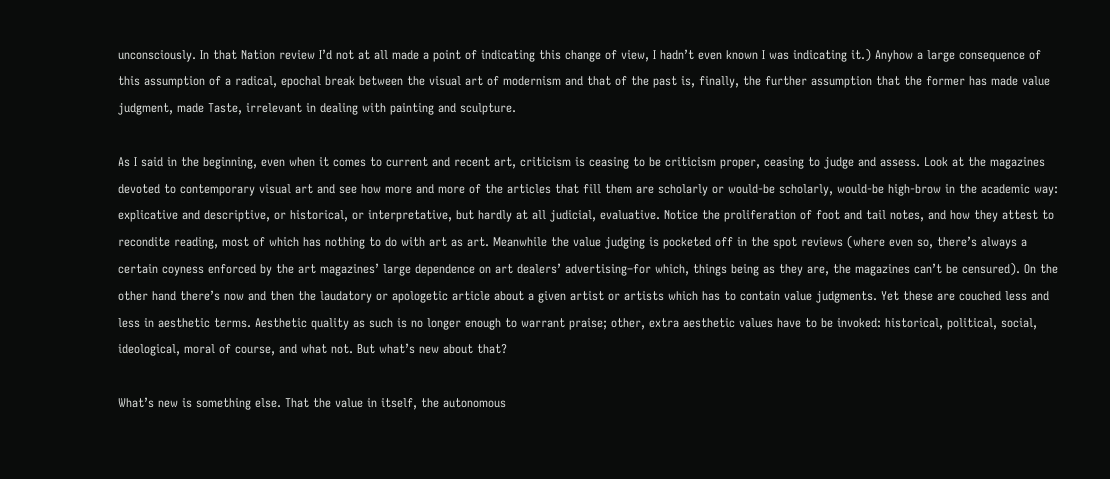unconsciously. In that Nation review I’d not at all made a point of indicating this change of view, I hadn’t even known I was indicating it.) Anyhow a large consequence of this assumption of a radical, epochal break between the visual art of modernism and that of the past is, finally, the further assumption that the former has made value judgment, made Taste, irrelevant in dealing with painting and sculpture.

As I said in the beginning, even when it comes to current and recent art, criticism is ceasing to be criticism proper, ceasing to judge and assess. Look at the magazines devoted to contemporary visual art and see how more and more of the articles that fill them are scholarly or would-be scholarly, would-be high-brow in the academic way: explicative and descriptive, or historical, or interpretative, but hardly at all judicial, evaluative. Notice the proliferation of foot and tail notes, and how they attest to recondite reading, most of which has nothing to do with art as art. Meanwhile the value judging is pocketed off in the spot reviews (where even so, there’s always a certain coyness enforced by the art magazines’ large dependence on art dealers’ advertising–for which, things being as they are, the magazines can’t be censured). On the other hand there’s now and then the laudatory or apologetic article about a given artist or artists which has to contain value judgments. Yet these are couched less and less in aesthetic terms. Aesthetic quality as such is no longer enough to warrant praise; other, extra aesthetic values have to be invoked: historical, political, social, ideological, moral of course, and what not. But what’s new about that?

What’s new is something else. That the value in itself, the autonomous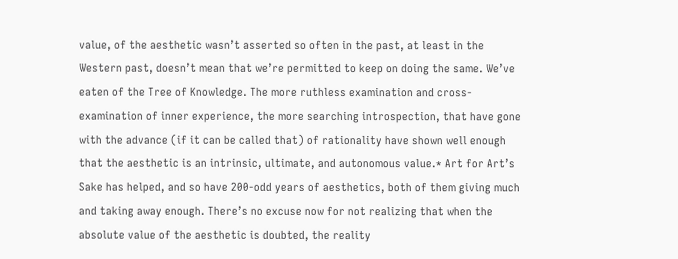value, of the aesthetic wasn’t asserted so often in the past, at least in the Western past, doesn’t mean that we’re permitted to keep on doing the same. We’ve eaten of the Tree of Knowledge. The more ruthless examination and cross-examination of inner experience, the more searching introspection, that have gone with the advance (if it can be called that) of rationality have shown well enough that the aesthetic is an intrinsic, ultimate, and autonomous value.* Art for Art’s Sake has helped, and so have 200-odd years of aesthetics, both of them giving much and taking away enough. There’s no excuse now for not realizing that when the absolute value of the aesthetic is doubted, the reality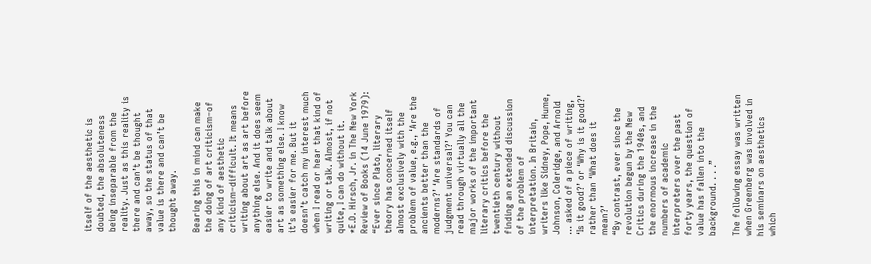itself of the aesthetic is doubted, the absoluteness being inseparable from the reality. Just as this reality is there and can’t be thought away, so the status of that value is there and can’t be thought away.

Bearing this in mind can make the doing of art criticism–of any kind of aesthetic criticism–difficult. It means writing about art as art before anything else. And it does seem easier to write and talk about art as something else. I know it’s easier for me. But it doesn’t catch my interest much when I read or hear that kind of writing or talk. Almost, if not quite, I can do without it.
*E.D. Hirsch, Jr. in The New York Review of Books (14 June 1979): “Ever since Plato, literary theory has concerned itself almost exclusively with the problem of value, e.g., ‘Are the ancients better than the moderns?’ ‘Are standards of judgment universal?’ You can read through virtually all the major works of the important literary critics before the twentieth century without finding an extended discussion of the problem of interpretation. In Britain, writers like Sidney, Pope, Hume, Johnson, Coleridge, and Arnold … asked of a piece of writing, ‘Is it good?’ or ‘Why is it good?’ rather than ‘What does it mean?’
“By contrast, ever since the revolution begun by the New Critics during the 1940s, and the enormous increase in the numbers of academic interpreters over the past forty years, the question of value has fallen into the background. . . .”

The following essay was written when Greenberg was involved in his seminars on aesthetics which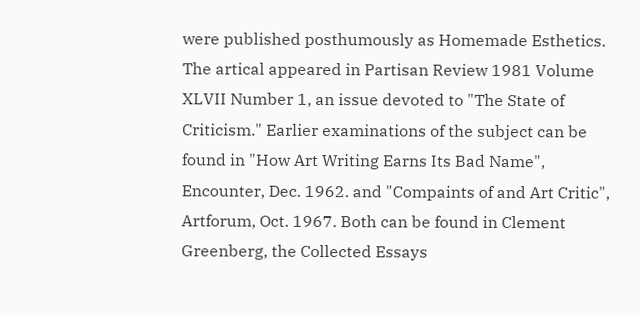were published posthumously as Homemade Esthetics. The artical appeared in Partisan Review 1981 Volume XLVII Number 1, an issue devoted to "The State of Criticism." Earlier examinations of the subject can be found in "How Art Writing Earns Its Bad Name", Encounter, Dec. 1962. and "Compaints of and Art Critic", Artforum, Oct. 1967. Both can be found in Clement Greenberg, the Collected Essays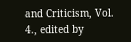and Criticism, Vol. 4., edited by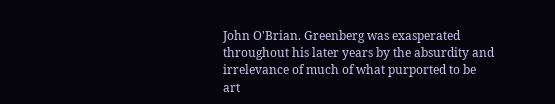John O'Brian. Greenberg was exasperated throughout his later years by the absurdity and irrelevance of much of what purported to be art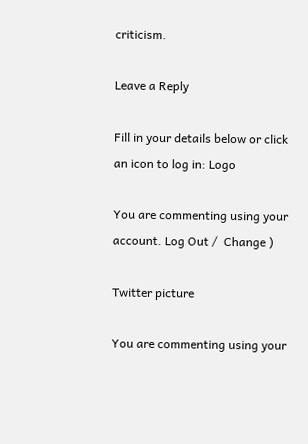criticism.

Leave a Reply

Fill in your details below or click an icon to log in: Logo

You are commenting using your account. Log Out /  Change )

Twitter picture

You are commenting using your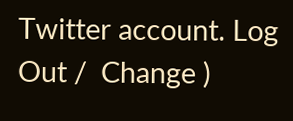Twitter account. Log Out /  Change )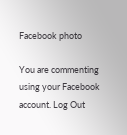Facebook photo

You are commenting using your Facebook account. Log Out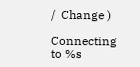/  Change )

Connecting to %s